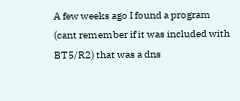A few weeks ago I found a program (cant remember if it was included with BT5/R2) that was a dns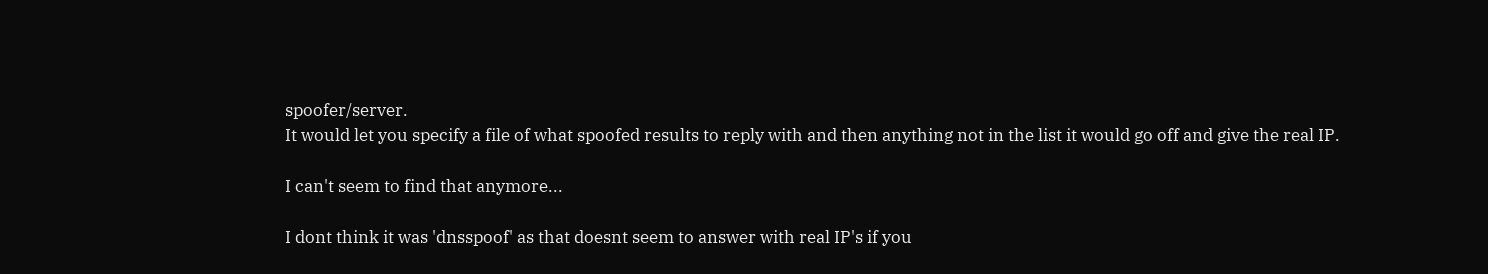spoofer/server.
It would let you specify a file of what spoofed results to reply with and then anything not in the list it would go off and give the real IP.

I can't seem to find that anymore...

I dont think it was 'dnsspoof' as that doesnt seem to answer with real IP's if you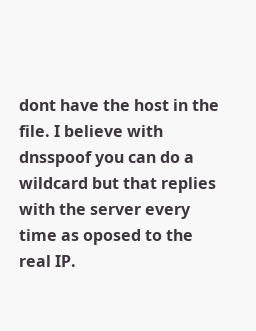dont have the host in the file. I believe with dnsspoof you can do a wildcard but that replies with the server every time as oposed to the real IP.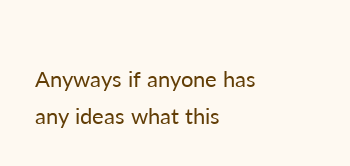Anyways if anyone has any ideas what this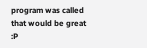program was called that would be great :P